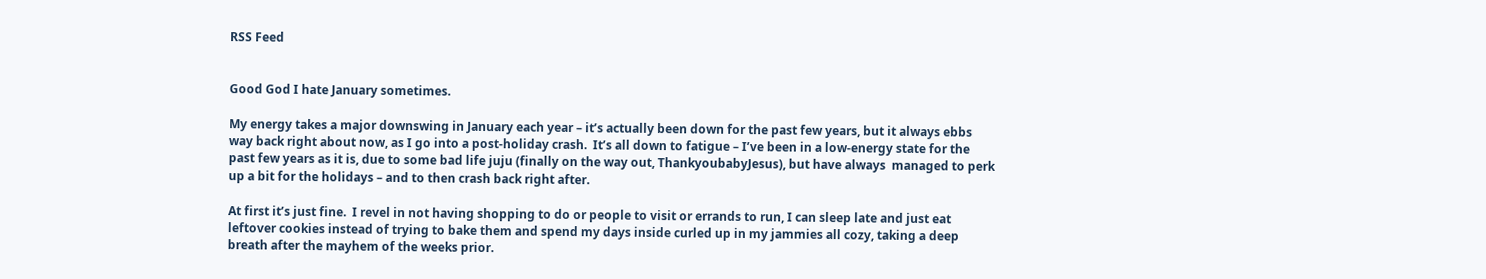RSS Feed


Good God I hate January sometimes.

My energy takes a major downswing in January each year – it’s actually been down for the past few years, but it always ebbs way back right about now, as I go into a post-holiday crash.  It’s all down to fatigue – I’ve been in a low-energy state for the past few years as it is, due to some bad life juju (finally on the way out, ThankyoubabyJesus), but have always  managed to perk up a bit for the holidays – and to then crash back right after.

At first it’s just fine.  I revel in not having shopping to do or people to visit or errands to run, I can sleep late and just eat leftover cookies instead of trying to bake them and spend my days inside curled up in my jammies all cozy, taking a deep breath after the mayhem of the weeks prior.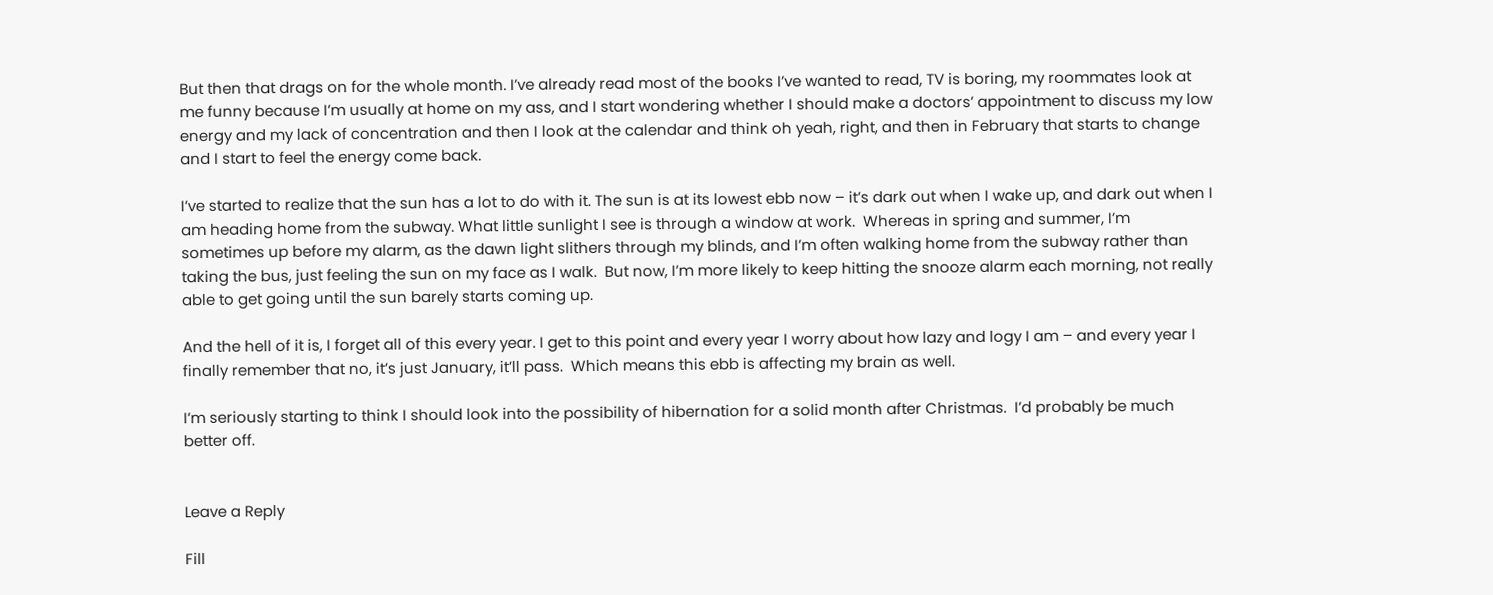But then that drags on for the whole month. I’ve already read most of the books I’ve wanted to read, TV is boring, my roommates look at me funny because I’m usually at home on my ass, and I start wondering whether I should make a doctors’ appointment to discuss my low energy and my lack of concentration and then I look at the calendar and think oh yeah, right, and then in February that starts to change and I start to feel the energy come back.

I’ve started to realize that the sun has a lot to do with it. The sun is at its lowest ebb now – it’s dark out when I wake up, and dark out when I am heading home from the subway. What little sunlight I see is through a window at work.  Whereas in spring and summer, I’m sometimes up before my alarm, as the dawn light slithers through my blinds, and I’m often walking home from the subway rather than taking the bus, just feeling the sun on my face as I walk.  But now, I’m more likely to keep hitting the snooze alarm each morning, not really able to get going until the sun barely starts coming up.

And the hell of it is, I forget all of this every year. I get to this point and every year I worry about how lazy and logy I am – and every year I finally remember that no, it’s just January, it’ll pass.  Which means this ebb is affecting my brain as well.

I’m seriously starting to think I should look into the possibility of hibernation for a solid month after Christmas.  I’d probably be much better off.


Leave a Reply

Fill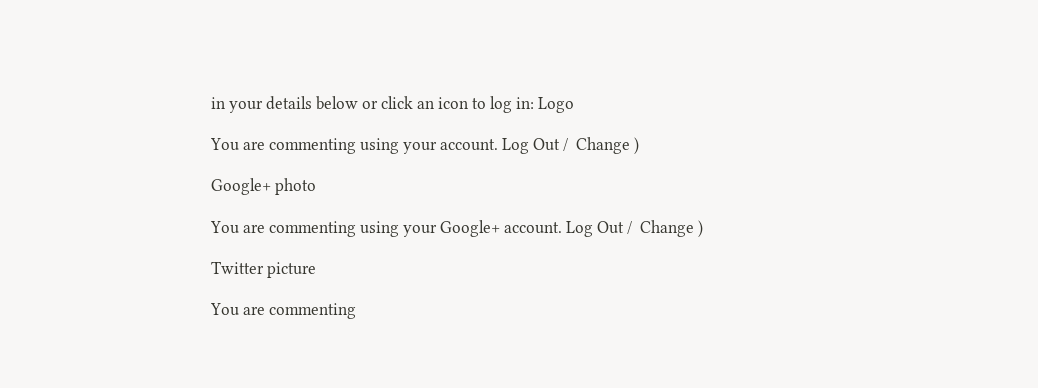in your details below or click an icon to log in: Logo

You are commenting using your account. Log Out /  Change )

Google+ photo

You are commenting using your Google+ account. Log Out /  Change )

Twitter picture

You are commenting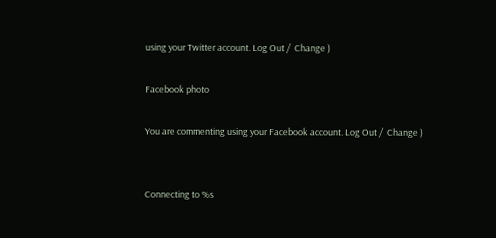using your Twitter account. Log Out /  Change )

Facebook photo

You are commenting using your Facebook account. Log Out /  Change )


Connecting to %s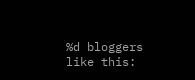%d bloggers like this: